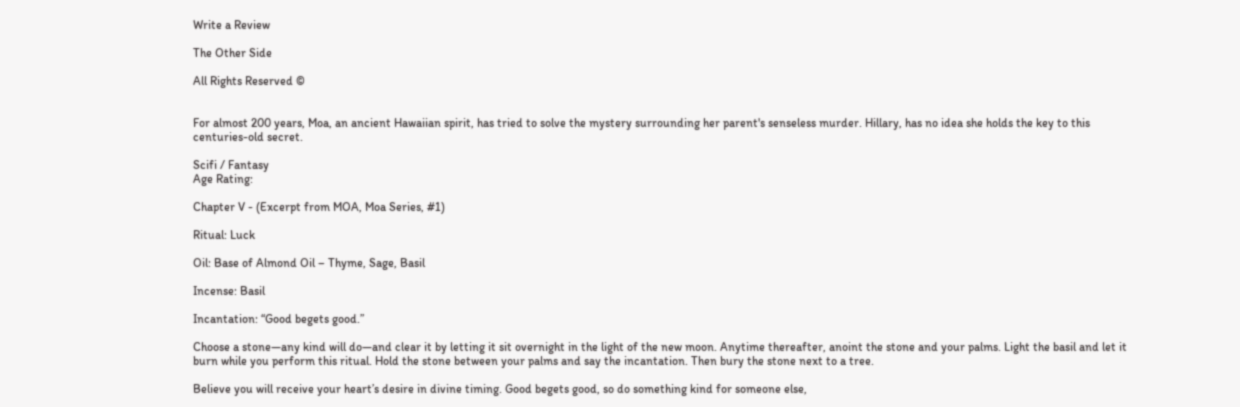Write a Review

The Other Side

All Rights Reserved ©


For almost 200 years, Moa, an ancient Hawaiian spirit, has tried to solve the mystery surrounding her parent's senseless murder. Hillary, has no idea she holds the key to this centuries-old secret.

Scifi / Fantasy
Age Rating:

Chapter V - (Excerpt from MOA, Moa Series, #1)

Ritual: Luck

Oil: Base of Almond Oil – Thyme, Sage, Basil

Incense: Basil

Incantation: “Good begets good.”

Choose a stone—any kind will do—and clear it by letting it sit overnight in the light of the new moon. Anytime thereafter, anoint the stone and your palms. Light the basil and let it burn while you perform this ritual. Hold the stone between your palms and say the incantation. Then bury the stone next to a tree.

Believe you will receive your heart’s desire in divine timing. Good begets good, so do something kind for someone else,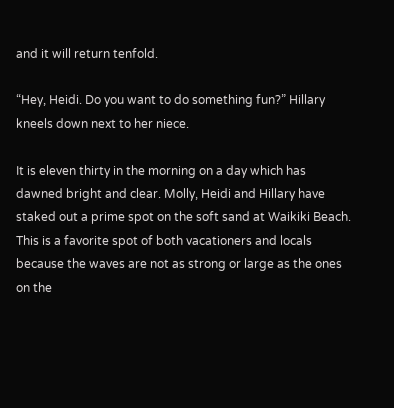and it will return tenfold.

“Hey, Heidi. Do you want to do something fun?” Hillary kneels down next to her niece.

It is eleven thirty in the morning on a day which has dawned bright and clear. Molly, Heidi and Hillary have staked out a prime spot on the soft sand at Waikiki Beach. This is a favorite spot of both vacationers and locals because the waves are not as strong or large as the ones on the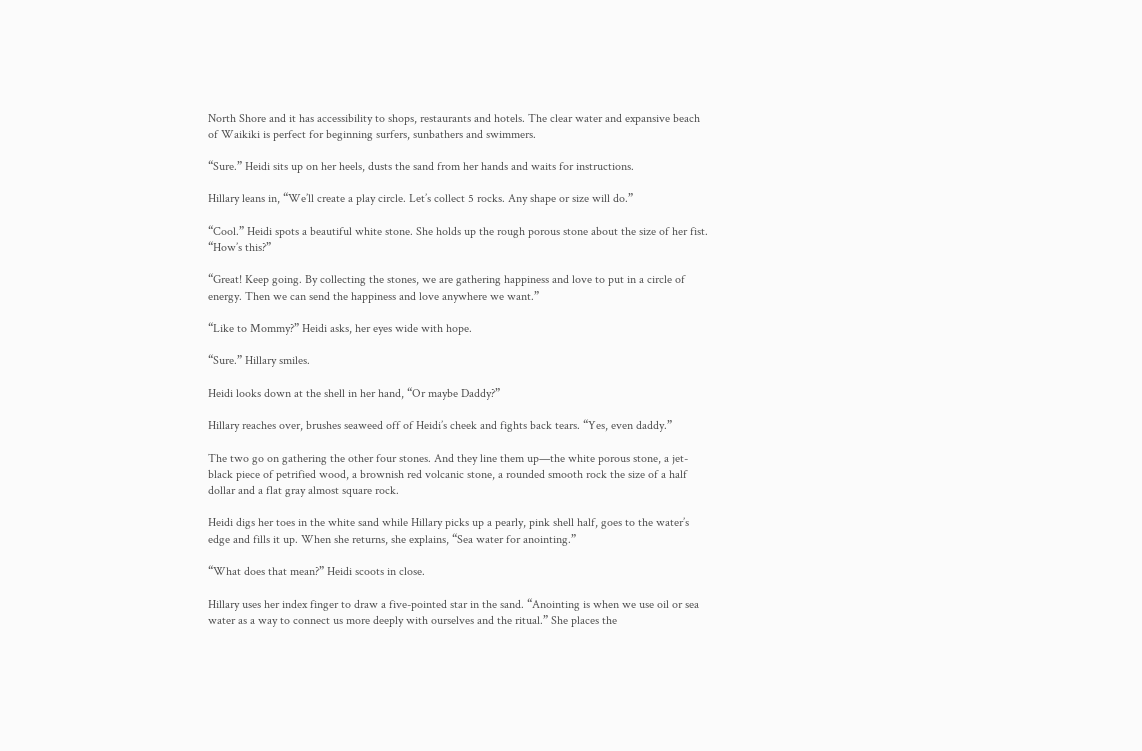North Shore and it has accessibility to shops, restaurants and hotels. The clear water and expansive beach of Waikiki is perfect for beginning surfers, sunbathers and swimmers.

“Sure.” Heidi sits up on her heels, dusts the sand from her hands and waits for instructions.

Hillary leans in, “We’ll create a play circle. Let’s collect 5 rocks. Any shape or size will do.”

“Cool.” Heidi spots a beautiful white stone. She holds up the rough porous stone about the size of her fist. “How’s this?”

“Great! Keep going. By collecting the stones, we are gathering happiness and love to put in a circle of energy. Then we can send the happiness and love anywhere we want.”

“Like to Mommy?” Heidi asks, her eyes wide with hope.

“Sure.” Hillary smiles.

Heidi looks down at the shell in her hand, “Or maybe Daddy?”

Hillary reaches over, brushes seaweed off of Heidi’s cheek and fights back tears. “Yes, even daddy.”

The two go on gathering the other four stones. And they line them up—the white porous stone, a jet-black piece of petrified wood, a brownish red volcanic stone, a rounded smooth rock the size of a half dollar and a flat gray almost square rock.

Heidi digs her toes in the white sand while Hillary picks up a pearly, pink shell half, goes to the water’s edge and fills it up. When she returns, she explains, “Sea water for anointing.”

“What does that mean?” Heidi scoots in close.

Hillary uses her index finger to draw a five-pointed star in the sand. “Anointing is when we use oil or sea water as a way to connect us more deeply with ourselves and the ritual.” She places the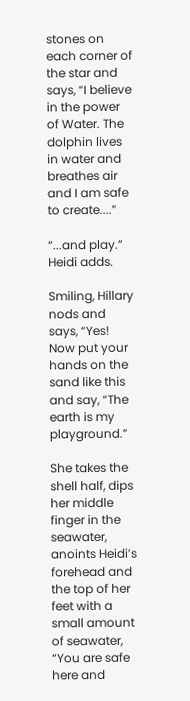stones on each corner of the star and says, “I believe in the power of Water. The dolphin lives in water and breathes air and I am safe to create....”

“...and play.” Heidi adds.

Smiling, Hillary nods and says, “Yes! Now put your hands on the sand like this and say, “The earth is my playground.”

She takes the shell half, dips her middle finger in the seawater, anoints Heidi’s forehead and the top of her feet with a small amount of seawater, “You are safe here and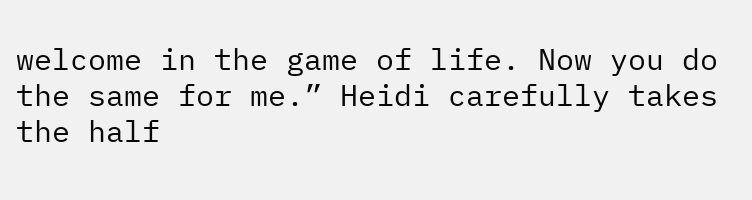welcome in the game of life. Now you do the same for me.” Heidi carefully takes the half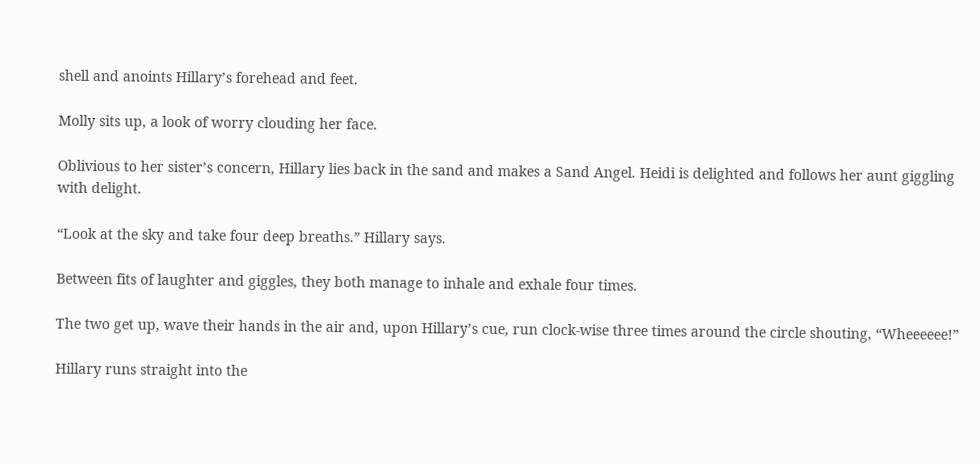shell and anoints Hillary’s forehead and feet.

Molly sits up, a look of worry clouding her face.

Oblivious to her sister’s concern, Hillary lies back in the sand and makes a Sand Angel. Heidi is delighted and follows her aunt giggling with delight.

“Look at the sky and take four deep breaths.” Hillary says.

Between fits of laughter and giggles, they both manage to inhale and exhale four times.

The two get up, wave their hands in the air and, upon Hillary’s cue, run clock-wise three times around the circle shouting, “Wheeeeee!”

Hillary runs straight into the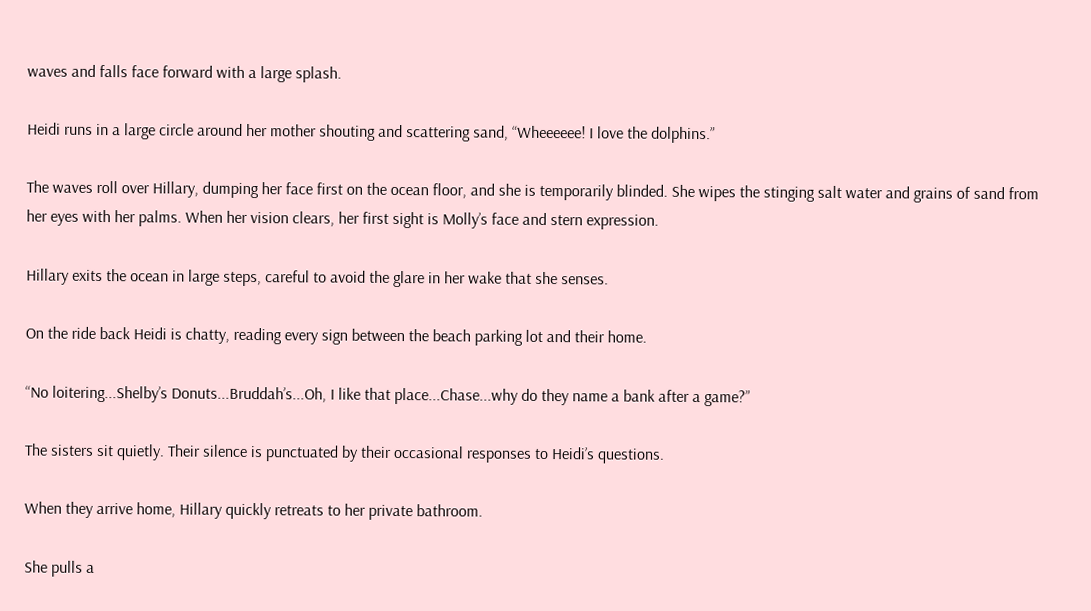waves and falls face forward with a large splash.

Heidi runs in a large circle around her mother shouting and scattering sand, “Wheeeeee! I love the dolphins.”

The waves roll over Hillary, dumping her face first on the ocean floor, and she is temporarily blinded. She wipes the stinging salt water and grains of sand from her eyes with her palms. When her vision clears, her first sight is Molly’s face and stern expression.

Hillary exits the ocean in large steps, careful to avoid the glare in her wake that she senses.

On the ride back Heidi is chatty, reading every sign between the beach parking lot and their home.

“No loitering...Shelby’s Donuts...Bruddah’s...Oh, I like that place...Chase...why do they name a bank after a game?”

The sisters sit quietly. Their silence is punctuated by their occasional responses to Heidi’s questions.

When they arrive home, Hillary quickly retreats to her private bathroom.

She pulls a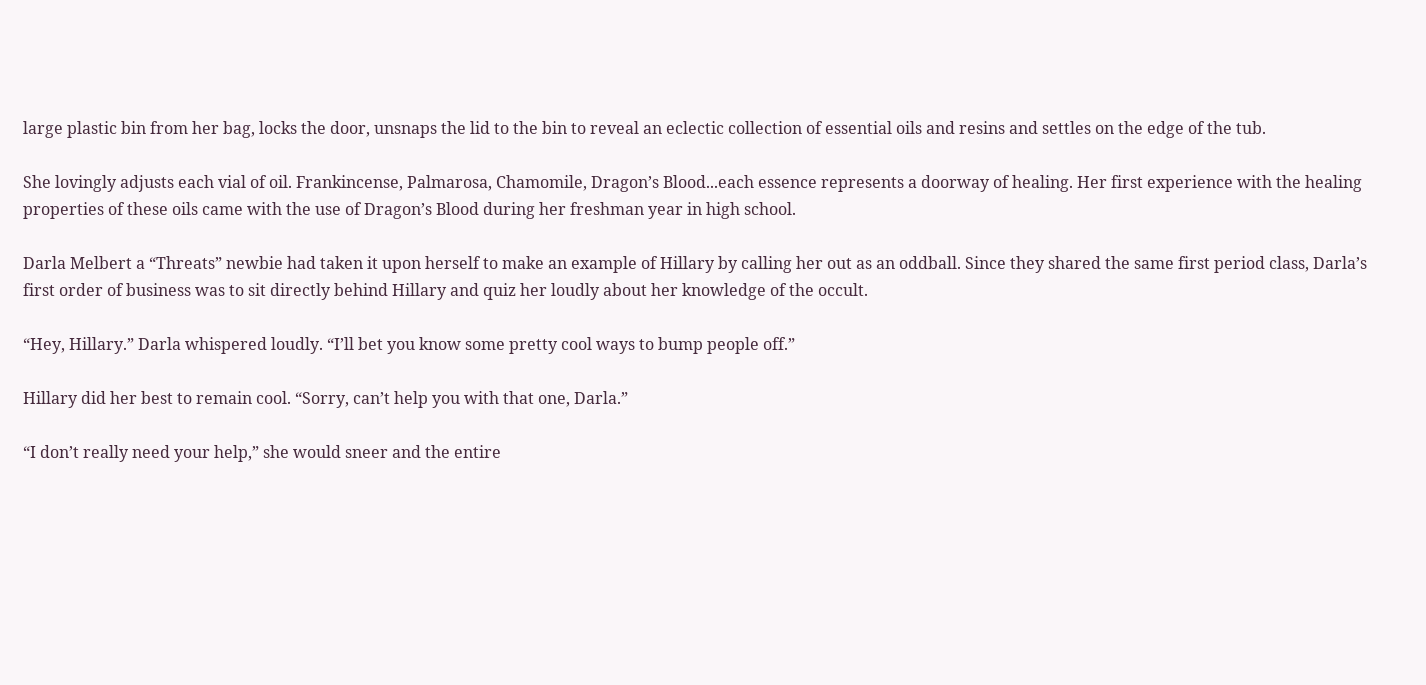large plastic bin from her bag, locks the door, unsnaps the lid to the bin to reveal an eclectic collection of essential oils and resins and settles on the edge of the tub.

She lovingly adjusts each vial of oil. Frankincense, Palmarosa, Chamomile, Dragon’s Blood...each essence represents a doorway of healing. Her first experience with the healing properties of these oils came with the use of Dragon’s Blood during her freshman year in high school.

Darla Melbert a “Threats” newbie had taken it upon herself to make an example of Hillary by calling her out as an oddball. Since they shared the same first period class, Darla’s first order of business was to sit directly behind Hillary and quiz her loudly about her knowledge of the occult.

“Hey, Hillary.” Darla whispered loudly. “I’ll bet you know some pretty cool ways to bump people off.”

Hillary did her best to remain cool. “Sorry, can’t help you with that one, Darla.”

“I don’t really need your help,” she would sneer and the entire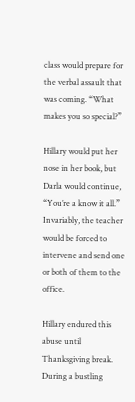class would prepare for the verbal assault that was coming. “What makes you so special?”

Hillary would put her nose in her book, but Darla would continue, “You’re a know it all.” Invariably, the teacher would be forced to intervene and send one or both of them to the office.

Hillary endured this abuse until Thanksgiving break. During a bustling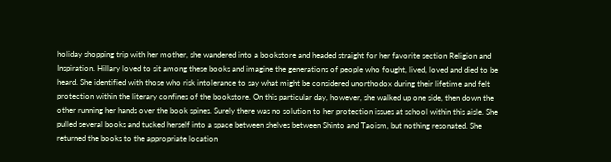holiday shopping trip with her mother, she wandered into a bookstore and headed straight for her favorite section Religion and Inspiration. Hillary loved to sit among these books and imagine the generations of people who fought, lived, loved and died to be heard. She identified with those who risk intolerance to say what might be considered unorthodox during their lifetime and felt protection within the literary confines of the bookstore. On this particular day, however, she walked up one side, then down the other running her hands over the book spines. Surely there was no solution to her protection issues at school within this aisle. She pulled several books and tucked herself into a space between shelves between Shinto and Taoism, but nothing resonated. She returned the books to the appropriate location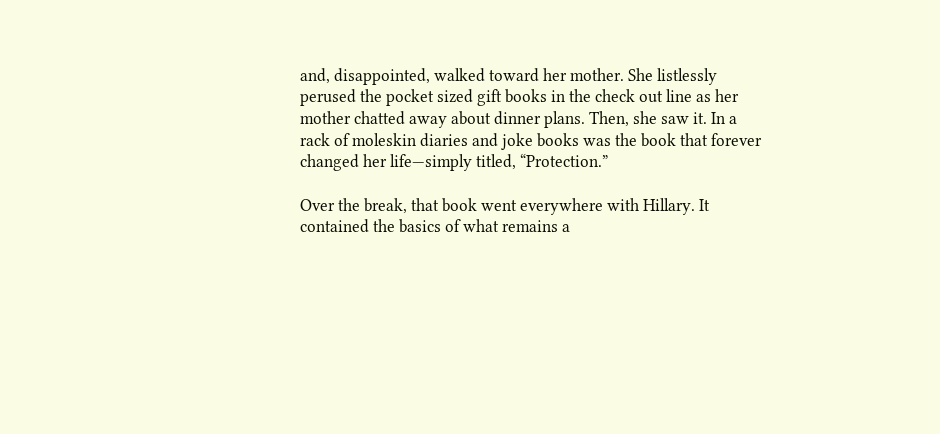and, disappointed, walked toward her mother. She listlessly perused the pocket sized gift books in the check out line as her mother chatted away about dinner plans. Then, she saw it. In a rack of moleskin diaries and joke books was the book that forever changed her life—simply titled, “Protection.”

Over the break, that book went everywhere with Hillary. It contained the basics of what remains a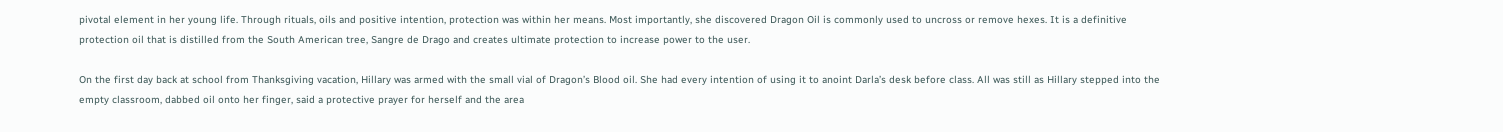pivotal element in her young life. Through rituals, oils and positive intention, protection was within her means. Most importantly, she discovered Dragon Oil is commonly used to uncross or remove hexes. It is a definitive protection oil that is distilled from the South American tree, Sangre de Drago and creates ultimate protection to increase power to the user.

On the first day back at school from Thanksgiving vacation, Hillary was armed with the small vial of Dragon’s Blood oil. She had every intention of using it to anoint Darla’s desk before class. All was still as Hillary stepped into the empty classroom, dabbed oil onto her finger, said a protective prayer for herself and the area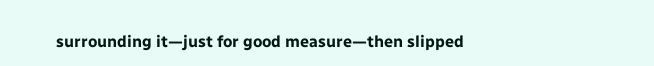surrounding it—just for good measure—then slipped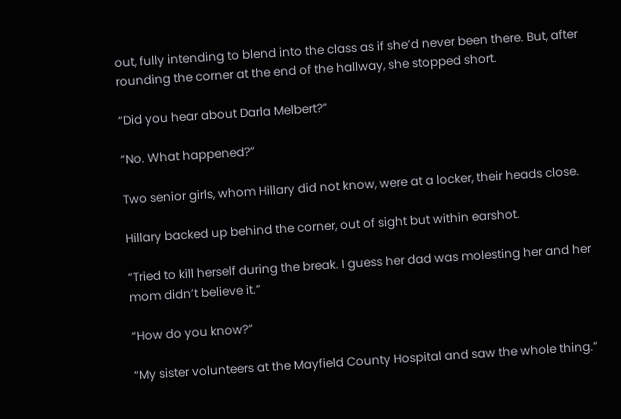out, fully intending to blend into the class as if she’d never been there. But, after rounding the corner at the end of the hallway, she stopped short.

“Did you hear about Darla Melbert?”

“No. What happened?”

Two senior girls, whom Hillary did not know, were at a locker, their heads close.

Hillary backed up behind the corner, out of sight but within earshot.

“Tried to kill herself during the break. I guess her dad was molesting her and her mom didn’t believe it.”

“How do you know?”

“My sister volunteers at the Mayfield County Hospital and saw the whole thing.”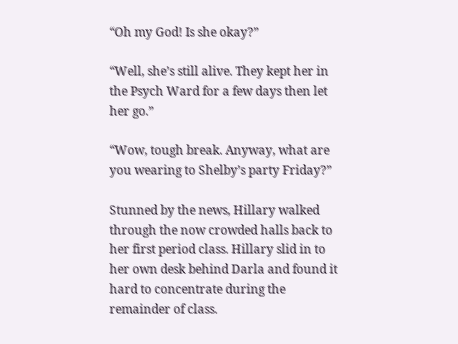“Oh my God! Is she okay?”

“Well, she’s still alive. They kept her in the Psych Ward for a few days then let her go.”

“Wow, tough break. Anyway, what are you wearing to Shelby’s party Friday?”

Stunned by the news, Hillary walked through the now crowded halls back to her first period class. Hillary slid in to her own desk behind Darla and found it hard to concentrate during the remainder of class.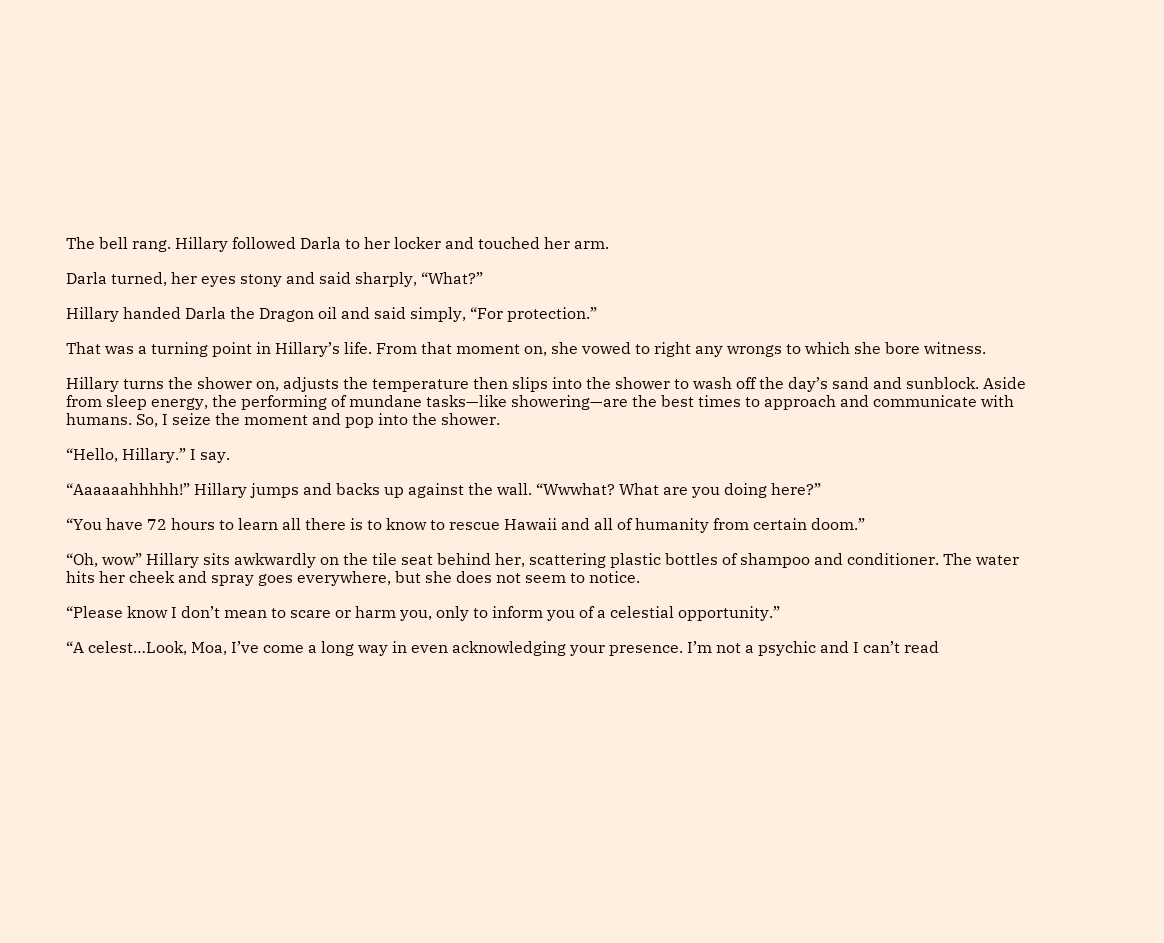The bell rang. Hillary followed Darla to her locker and touched her arm.

Darla turned, her eyes stony and said sharply, “What?”

Hillary handed Darla the Dragon oil and said simply, “For protection.”

That was a turning point in Hillary’s life. From that moment on, she vowed to right any wrongs to which she bore witness.

Hillary turns the shower on, adjusts the temperature then slips into the shower to wash off the day’s sand and sunblock. Aside from sleep energy, the performing of mundane tasks—like showering—are the best times to approach and communicate with humans. So, I seize the moment and pop into the shower.

“Hello, Hillary.” I say.

“Aaaaaahhhhh!” Hillary jumps and backs up against the wall. “Wwwhat? What are you doing here?”

“You have 72 hours to learn all there is to know to rescue Hawaii and all of humanity from certain doom.”

“Oh, wow” Hillary sits awkwardly on the tile seat behind her, scattering plastic bottles of shampoo and conditioner. The water hits her cheek and spray goes everywhere, but she does not seem to notice.

“Please know I don’t mean to scare or harm you, only to inform you of a celestial opportunity.”

“A celest…Look, Moa, I’ve come a long way in even acknowledging your presence. I’m not a psychic and I can’t read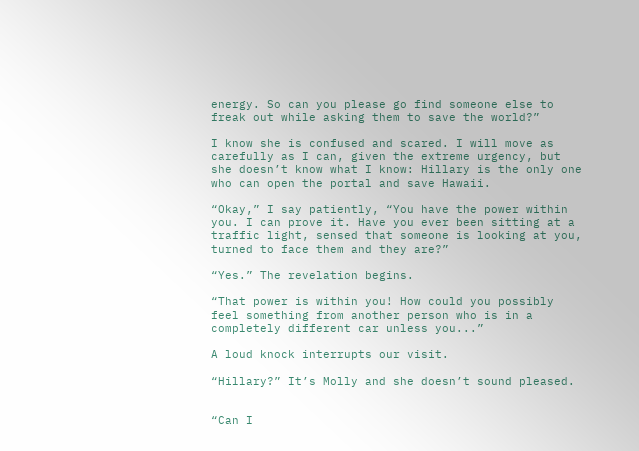energy. So can you please go find someone else to freak out while asking them to save the world?”

I know she is confused and scared. I will move as carefully as I can, given the extreme urgency, but she doesn’t know what I know: Hillary is the only one who can open the portal and save Hawaii.

“Okay,” I say patiently, “You have the power within you. I can prove it. Have you ever been sitting at a traffic light, sensed that someone is looking at you, turned to face them and they are?”

“Yes.” The revelation begins.

“That power is within you! How could you possibly feel something from another person who is in a completely different car unless you...”

A loud knock interrupts our visit.

“Hillary?” It’s Molly and she doesn’t sound pleased.


“Can I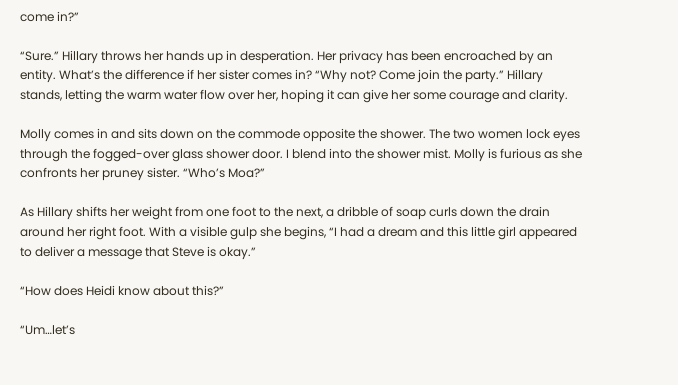come in?”

“Sure.” Hillary throws her hands up in desperation. Her privacy has been encroached by an entity. What’s the difference if her sister comes in? “Why not? Come join the party.” Hillary stands, letting the warm water flow over her, hoping it can give her some courage and clarity.

Molly comes in and sits down on the commode opposite the shower. The two women lock eyes through the fogged-over glass shower door. I blend into the shower mist. Molly is furious as she confronts her pruney sister. “Who’s Moa?”

As Hillary shifts her weight from one foot to the next, a dribble of soap curls down the drain around her right foot. With a visible gulp she begins, “I had a dream and this little girl appeared to deliver a message that Steve is okay.”

“How does Heidi know about this?”

“Um…let’s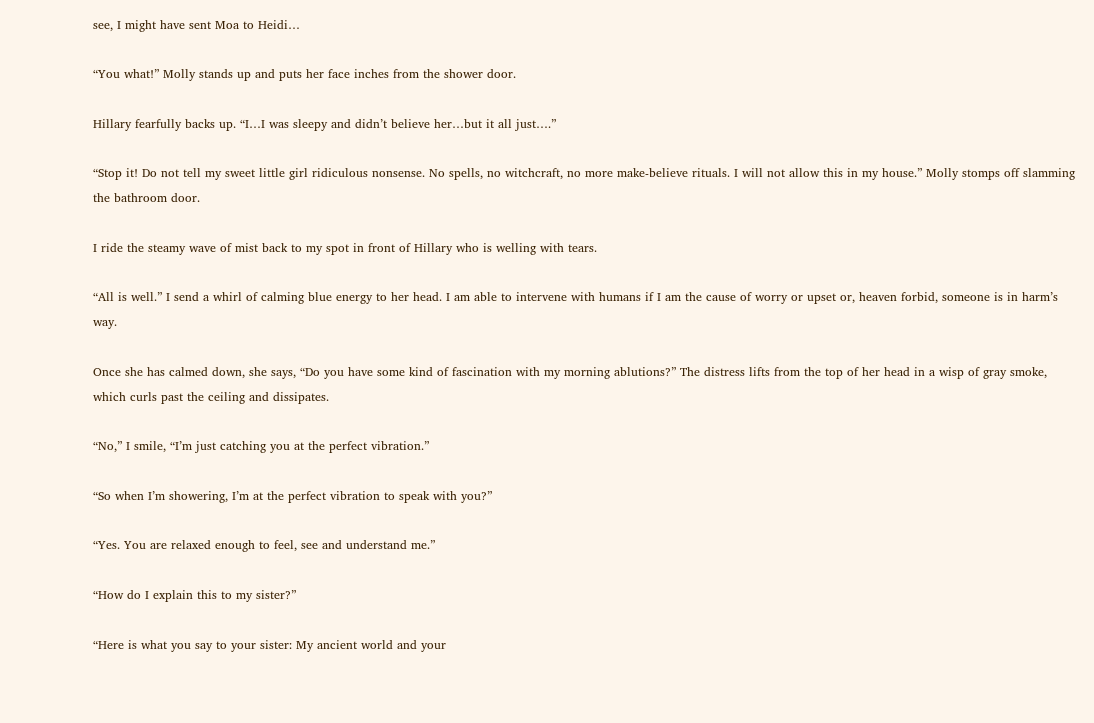see, I might have sent Moa to Heidi…

“You what!” Molly stands up and puts her face inches from the shower door.

Hillary fearfully backs up. “I…I was sleepy and didn’t believe her…but it all just….”

“Stop it! Do not tell my sweet little girl ridiculous nonsense. No spells, no witchcraft, no more make-believe rituals. I will not allow this in my house.” Molly stomps off slamming the bathroom door.

I ride the steamy wave of mist back to my spot in front of Hillary who is welling with tears.

“All is well.” I send a whirl of calming blue energy to her head. I am able to intervene with humans if I am the cause of worry or upset or, heaven forbid, someone is in harm’s way.

Once she has calmed down, she says, “Do you have some kind of fascination with my morning ablutions?” The distress lifts from the top of her head in a wisp of gray smoke, which curls past the ceiling and dissipates.

“No,” I smile, “I’m just catching you at the perfect vibration.”

“So when I’m showering, I’m at the perfect vibration to speak with you?”

“Yes. You are relaxed enough to feel, see and understand me.”

“How do I explain this to my sister?”

“Here is what you say to your sister: My ancient world and your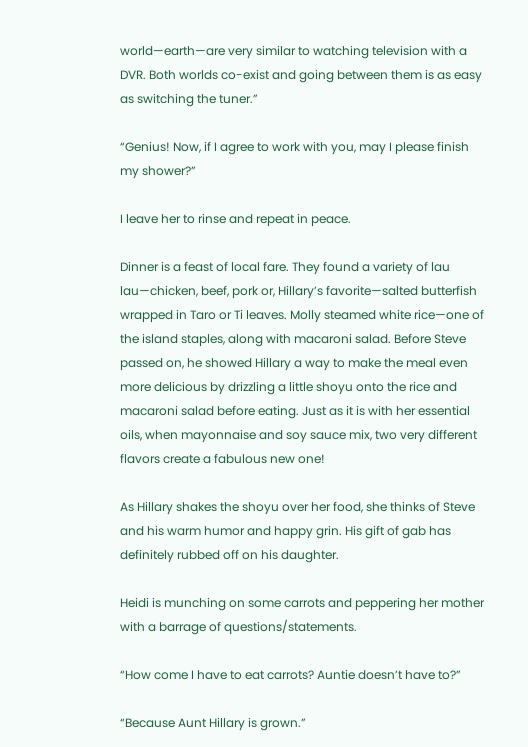world—earth—are very similar to watching television with a DVR. Both worlds co-exist and going between them is as easy as switching the tuner.”

“Genius! Now, if I agree to work with you, may I please finish my shower?”

I leave her to rinse and repeat in peace.

Dinner is a feast of local fare. They found a variety of lau lau—chicken, beef, pork or, Hillary’s favorite—salted butterfish wrapped in Taro or Ti leaves. Molly steamed white rice—one of the island staples, along with macaroni salad. Before Steve passed on, he showed Hillary a way to make the meal even more delicious by drizzling a little shoyu onto the rice and macaroni salad before eating. Just as it is with her essential oils, when mayonnaise and soy sauce mix, two very different flavors create a fabulous new one!

As Hillary shakes the shoyu over her food, she thinks of Steve and his warm humor and happy grin. His gift of gab has definitely rubbed off on his daughter.

Heidi is munching on some carrots and peppering her mother with a barrage of questions/statements.

“How come I have to eat carrots? Auntie doesn’t have to?”

“Because Aunt Hillary is grown.”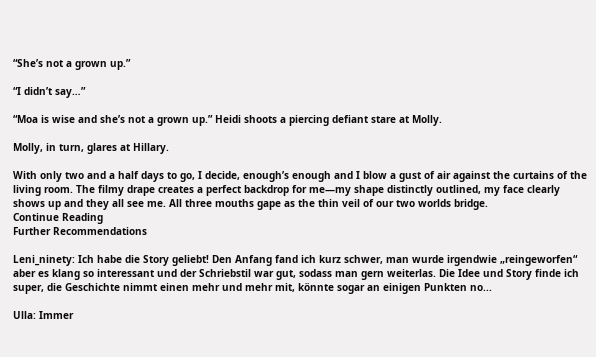“She’s not a grown up.”

“I didn’t say…”

“Moa is wise and she’s not a grown up.” Heidi shoots a piercing defiant stare at Molly.

Molly, in turn, glares at Hillary.

With only two and a half days to go, I decide, enough’s enough and I blow a gust of air against the curtains of the living room. The filmy drape creates a perfect backdrop for me—my shape distinctly outlined, my face clearly shows up and they all see me. All three mouths gape as the thin veil of our two worlds bridge.
Continue Reading
Further Recommendations

Leni_ninety: Ich habe die Story geliebt! Den Anfang fand ich kurz schwer, man wurde irgendwie „reingeworfen“ aber es klang so interessant und der Schriebstil war gut, sodass man gern weiterlas. Die Idee und Story finde ich super, die Geschichte nimmt einen mehr und mehr mit, könnte sogar an einigen Punkten no...

Ulla: Immer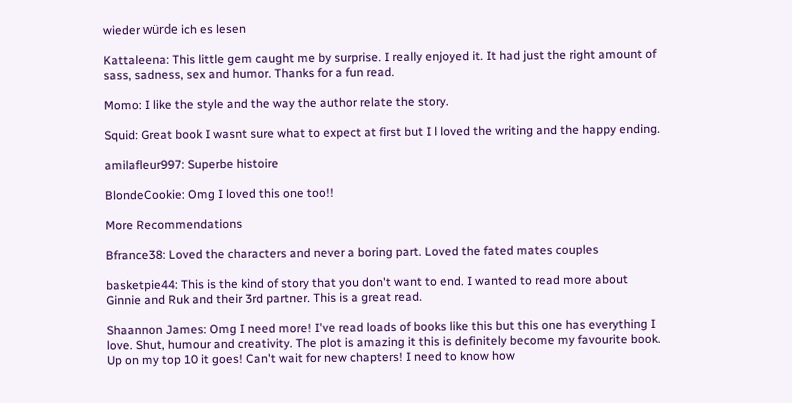wieder würde ich es lesen

Kattaleena: This little gem caught me by surprise. I really enjoyed it. It had just the right amount of sass, sadness, sex and humor. Thanks for a fun read.

Momo: I like the style and the way the author relate the story.

Squid: Great book I wasnt sure what to expect at first but I l loved the writing and the happy ending.

amilafleur997: Superbe histoire

BlondeCookie: Omg I loved this one too!!

More Recommendations

Bfrance38: Loved the characters and never a boring part. Loved the fated mates couples

basketpie44: This is the kind of story that you don't want to end. I wanted to read more about Ginnie and Ruk and their 3rd partner. This is a great read.

Shaannon James: Omg I need more! I've read loads of books like this but this one has everything I love. Shut, humour and creativity. The plot is amazing it this is definitely become my favourite book. Up on my top 10 it goes! Can't wait for new chapters! I need to know how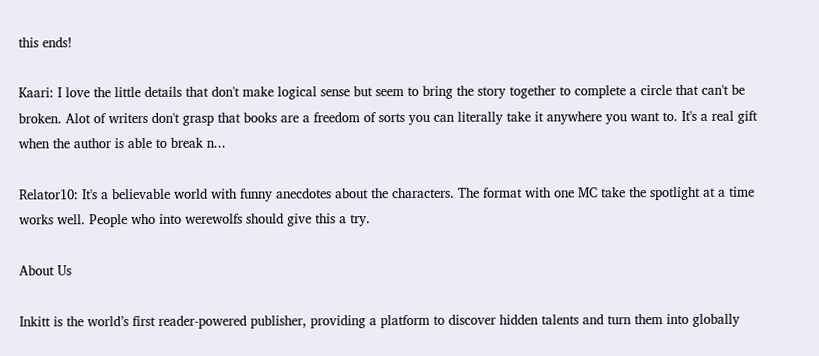this ends!

Kaari: I love the little details that don't make logical sense but seem to bring the story together to complete a circle that can't be broken. Alot of writers don't grasp that books are a freedom of sorts you can literally take it anywhere you want to. It's a real gift when the author is able to break n...

Relator10: It's a believable world with funny anecdotes about the characters. The format with one MC take the spotlight at a time works well. People who into werewolfs should give this a try.

About Us

Inkitt is the world’s first reader-powered publisher, providing a platform to discover hidden talents and turn them into globally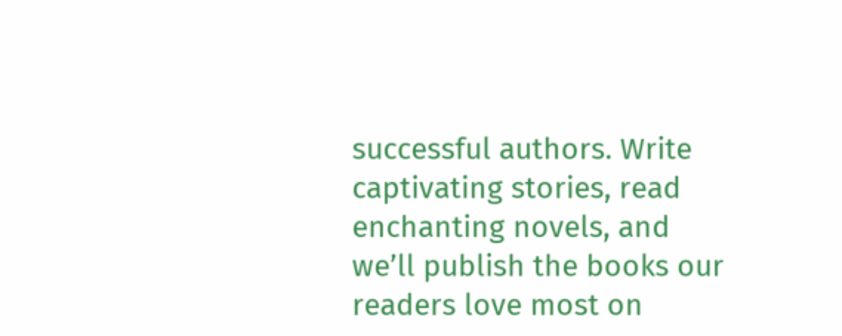successful authors. Write captivating stories, read enchanting novels, and we’ll publish the books our readers love most on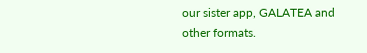our sister app, GALATEA and other formats.